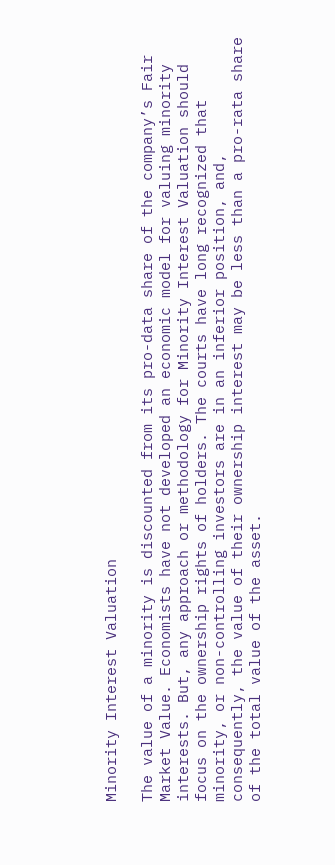Minority Interest Valuation

The value of a minority is discounted from its pro-data share of the company’s Fair Market Value. Economists have not developed an economic model for valuing minority interests. But, any approach or methodology for Minority Interest Valuation should focus on the ownership rights of holders. The courts have long recognized that minority, or non-controlling investors are in an inferior position, and, consequently, the value of their ownership interest may be less than a pro-rata share of the total value of the asset.